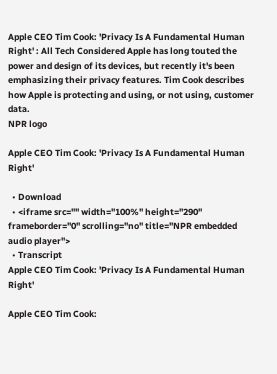Apple CEO Tim Cook: 'Privacy Is A Fundamental Human Right' : All Tech Considered Apple has long touted the power and design of its devices, but recently it's been emphasizing their privacy features. Tim Cook describes how Apple is protecting and using, or not using, customer data.
NPR logo

Apple CEO Tim Cook: 'Privacy Is A Fundamental Human Right'

  • Download
  • <iframe src="" width="100%" height="290" frameborder="0" scrolling="no" title="NPR embedded audio player">
  • Transcript
Apple CEO Tim Cook: 'Privacy Is A Fundamental Human Right'

Apple CEO Tim Cook: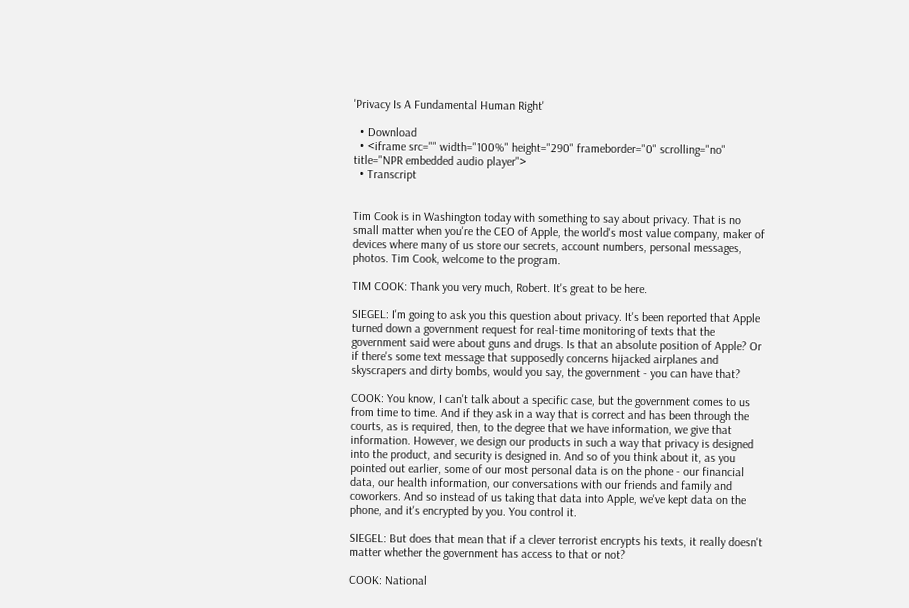'Privacy Is A Fundamental Human Right'

  • Download
  • <iframe src="" width="100%" height="290" frameborder="0" scrolling="no" title="NPR embedded audio player">
  • Transcript


Tim Cook is in Washington today with something to say about privacy. That is no small matter when you're the CEO of Apple, the world's most value company, maker of devices where many of us store our secrets, account numbers, personal messages, photos. Tim Cook, welcome to the program.

TIM COOK: Thank you very much, Robert. It's great to be here.

SIEGEL: I'm going to ask you this question about privacy. It's been reported that Apple turned down a government request for real-time monitoring of texts that the government said were about guns and drugs. Is that an absolute position of Apple? Or if there's some text message that supposedly concerns hijacked airplanes and skyscrapers and dirty bombs, would you say, the government - you can have that?

COOK: You know, I can't talk about a specific case, but the government comes to us from time to time. And if they ask in a way that is correct and has been through the courts, as is required, then, to the degree that we have information, we give that information. However, we design our products in such a way that privacy is designed into the product, and security is designed in. And so of you think about it, as you pointed out earlier, some of our most personal data is on the phone - our financial data, our health information, our conversations with our friends and family and coworkers. And so instead of us taking that data into Apple, we've kept data on the phone, and it's encrypted by you. You control it.

SIEGEL: But does that mean that if a clever terrorist encrypts his texts, it really doesn't matter whether the government has access to that or not?

COOK: National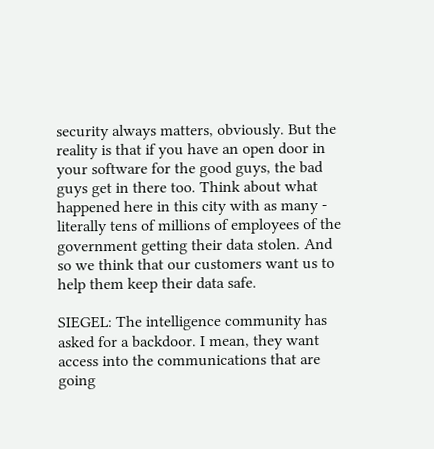security always matters, obviously. But the reality is that if you have an open door in your software for the good guys, the bad guys get in there too. Think about what happened here in this city with as many - literally tens of millions of employees of the government getting their data stolen. And so we think that our customers want us to help them keep their data safe.

SIEGEL: The intelligence community has asked for a backdoor. I mean, they want access into the communications that are going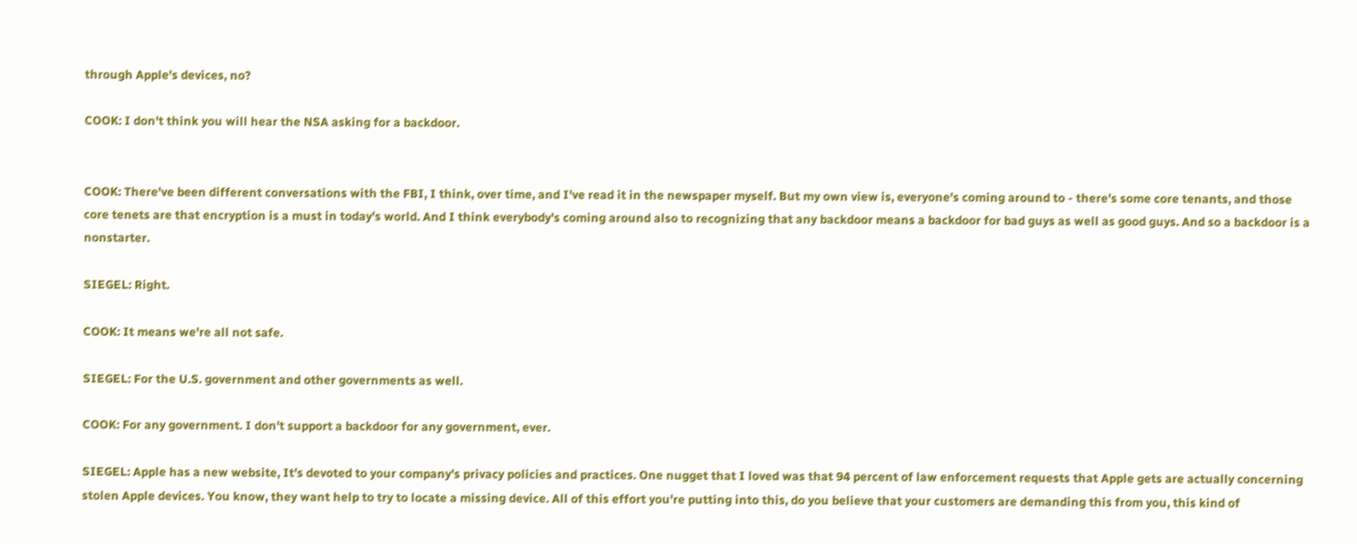through Apple's devices, no?

COOK: I don't think you will hear the NSA asking for a backdoor.


COOK: There've been different conversations with the FBI, I think, over time, and I've read it in the newspaper myself. But my own view is, everyone's coming around to - there's some core tenants, and those core tenets are that encryption is a must in today's world. And I think everybody's coming around also to recognizing that any backdoor means a backdoor for bad guys as well as good guys. And so a backdoor is a nonstarter.

SIEGEL: Right.

COOK: It means we're all not safe.

SIEGEL: For the U.S. government and other governments as well.

COOK: For any government. I don't support a backdoor for any government, ever.

SIEGEL: Apple has a new website, It's devoted to your company's privacy policies and practices. One nugget that I loved was that 94 percent of law enforcement requests that Apple gets are actually concerning stolen Apple devices. You know, they want help to try to locate a missing device. All of this effort you're putting into this, do you believe that your customers are demanding this from you, this kind of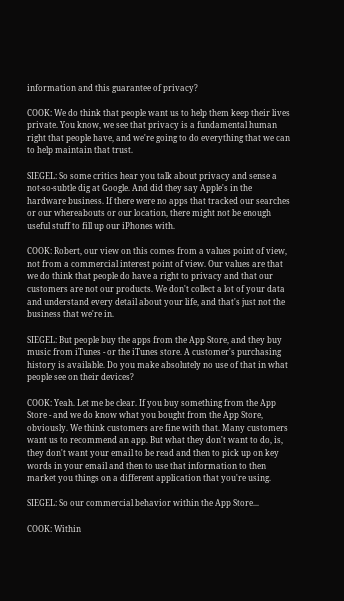information and this guarantee of privacy?

COOK: We do think that people want us to help them keep their lives private. You know, we see that privacy is a fundamental human right that people have, and we're going to do everything that we can to help maintain that trust.

SIEGEL: So some critics hear you talk about privacy and sense a not-so-subtle dig at Google. And did they say Apple's in the hardware business. If there were no apps that tracked our searches or our whereabouts or our location, there might not be enough useful stuff to fill up our iPhones with.

COOK: Robert, our view on this comes from a values point of view, not from a commercial interest point of view. Our values are that we do think that people do have a right to privacy and that our customers are not our products. We don't collect a lot of your data and understand every detail about your life, and that's just not the business that we're in.

SIEGEL: But people buy the apps from the App Store, and they buy music from iTunes - or the iTunes store. A customer's purchasing history is available. Do you make absolutely no use of that in what people see on their devices?

COOK: Yeah. Let me be clear. If you buy something from the App Store - and we do know what you bought from the App Store, obviously. We think customers are fine with that. Many customers want us to recommend an app. But what they don't want to do, is, they don't want your email to be read and then to pick up on key words in your email and then to use that information to then market you things on a different application that you're using.

SIEGEL: So our commercial behavior within the App Store...

COOK: Within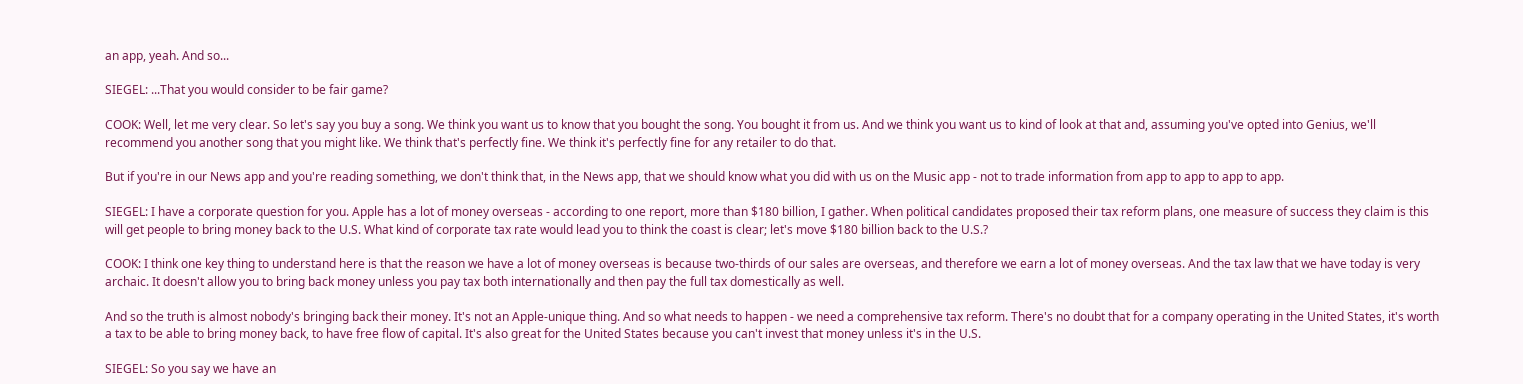an app, yeah. And so...

SIEGEL: ...That you would consider to be fair game?

COOK: Well, let me very clear. So let's say you buy a song. We think you want us to know that you bought the song. You bought it from us. And we think you want us to kind of look at that and, assuming you've opted into Genius, we'll recommend you another song that you might like. We think that's perfectly fine. We think it's perfectly fine for any retailer to do that.

But if you're in our News app and you're reading something, we don't think that, in the News app, that we should know what you did with us on the Music app - not to trade information from app to app to app to app.

SIEGEL: I have a corporate question for you. Apple has a lot of money overseas - according to one report, more than $180 billion, I gather. When political candidates proposed their tax reform plans, one measure of success they claim is this will get people to bring money back to the U.S. What kind of corporate tax rate would lead you to think the coast is clear; let's move $180 billion back to the U.S.?

COOK: I think one key thing to understand here is that the reason we have a lot of money overseas is because two-thirds of our sales are overseas, and therefore we earn a lot of money overseas. And the tax law that we have today is very archaic. It doesn't allow you to bring back money unless you pay tax both internationally and then pay the full tax domestically as well.

And so the truth is almost nobody's bringing back their money. It's not an Apple-unique thing. And so what needs to happen - we need a comprehensive tax reform. There's no doubt that for a company operating in the United States, it's worth a tax to be able to bring money back, to have free flow of capital. It's also great for the United States because you can't invest that money unless it's in the U.S.

SIEGEL: So you say we have an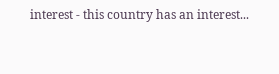interest - this country has an interest...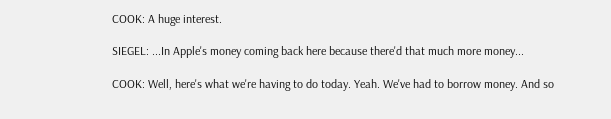COOK: A huge interest.

SIEGEL: ...In Apple's money coming back here because there'd that much more money...

COOK: Well, here's what we're having to do today. Yeah. We've had to borrow money. And so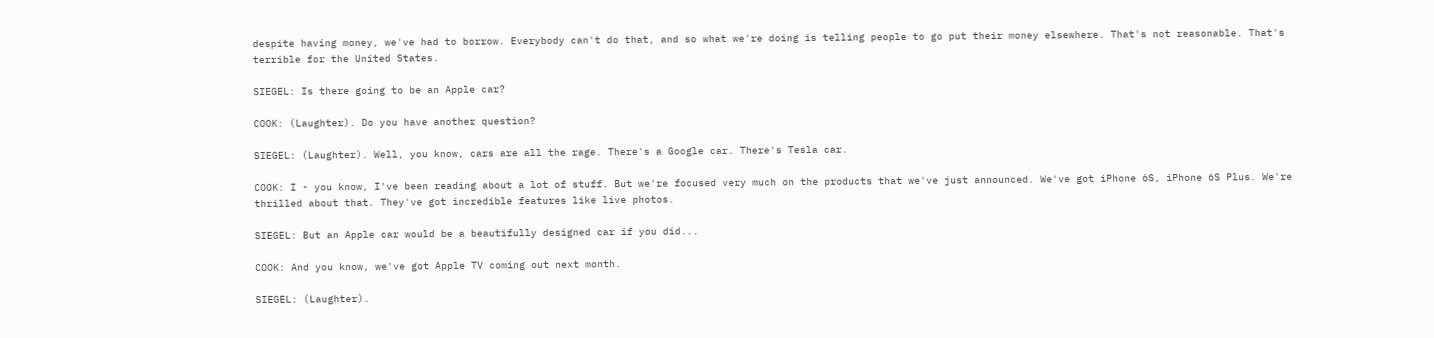despite having money, we've had to borrow. Everybody can't do that, and so what we're doing is telling people to go put their money elsewhere. That's not reasonable. That's terrible for the United States.

SIEGEL: Is there going to be an Apple car?

COOK: (Laughter). Do you have another question?

SIEGEL: (Laughter). Well, you know, cars are all the rage. There's a Google car. There's Tesla car.

COOK: I - you know, I've been reading about a lot of stuff. But we're focused very much on the products that we've just announced. We've got iPhone 6S, iPhone 6S Plus. We're thrilled about that. They've got incredible features like live photos.

SIEGEL: But an Apple car would be a beautifully designed car if you did...

COOK: And you know, we've got Apple TV coming out next month.

SIEGEL: (Laughter).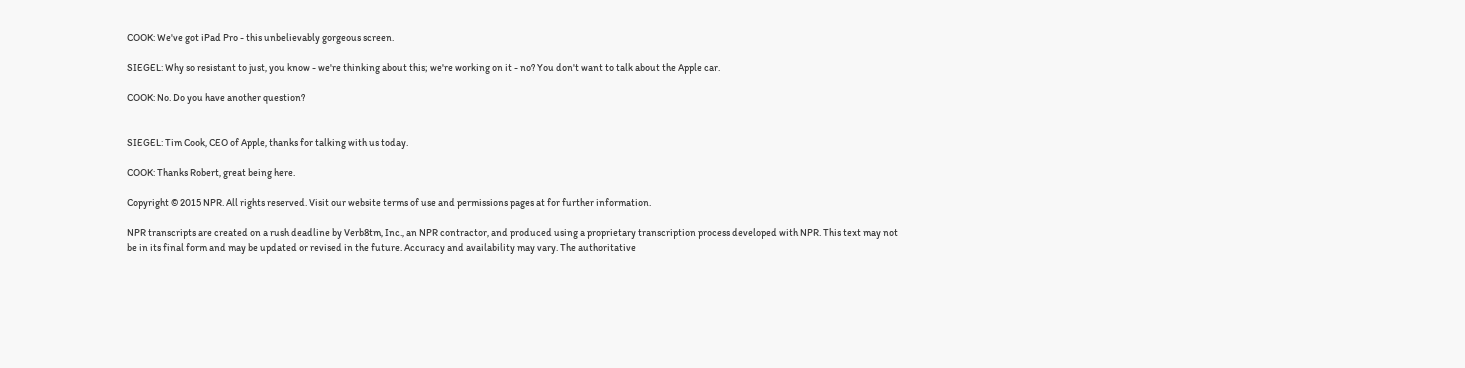COOK: We've got iPad Pro - this unbelievably gorgeous screen.

SIEGEL: Why so resistant to just, you know - we're thinking about this; we're working on it - no? You don't want to talk about the Apple car.

COOK: No. Do you have another question?


SIEGEL: Tim Cook, CEO of Apple, thanks for talking with us today.

COOK: Thanks Robert, great being here.

Copyright © 2015 NPR. All rights reserved. Visit our website terms of use and permissions pages at for further information.

NPR transcripts are created on a rush deadline by Verb8tm, Inc., an NPR contractor, and produced using a proprietary transcription process developed with NPR. This text may not be in its final form and may be updated or revised in the future. Accuracy and availability may vary. The authoritative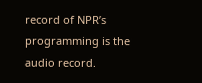record of NPR’s programming is the audio record.